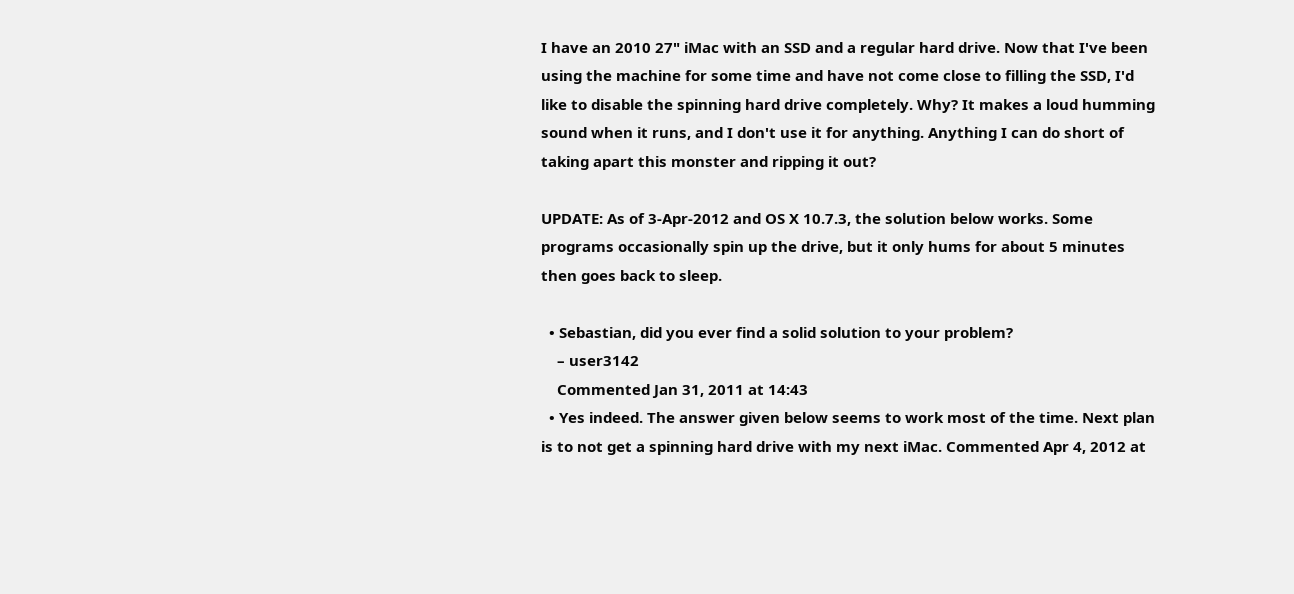I have an 2010 27" iMac with an SSD and a regular hard drive. Now that I've been using the machine for some time and have not come close to filling the SSD, I'd like to disable the spinning hard drive completely. Why? It makes a loud humming sound when it runs, and I don't use it for anything. Anything I can do short of taking apart this monster and ripping it out?

UPDATE: As of 3-Apr-2012 and OS X 10.7.3, the solution below works. Some programs occasionally spin up the drive, but it only hums for about 5 minutes then goes back to sleep.

  • Sebastian, did you ever find a solid solution to your problem?
    – user3142
    Commented Jan 31, 2011 at 14:43
  • Yes indeed. The answer given below seems to work most of the time. Next plan is to not get a spinning hard drive with my next iMac. Commented Apr 4, 2012 at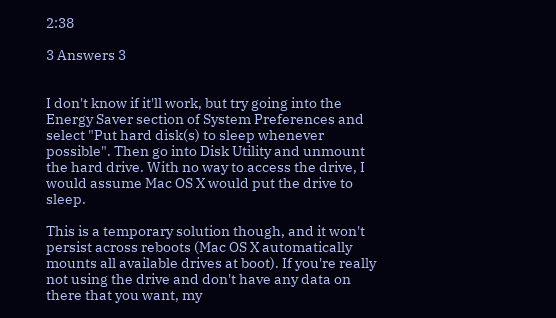2:38

3 Answers 3


I don't know if it'll work, but try going into the Energy Saver section of System Preferences and select "Put hard disk(s) to sleep whenever possible". Then go into Disk Utility and unmount the hard drive. With no way to access the drive, I would assume Mac OS X would put the drive to sleep.

This is a temporary solution though, and it won't persist across reboots (Mac OS X automatically mounts all available drives at boot). If you're really not using the drive and don't have any data on there that you want, my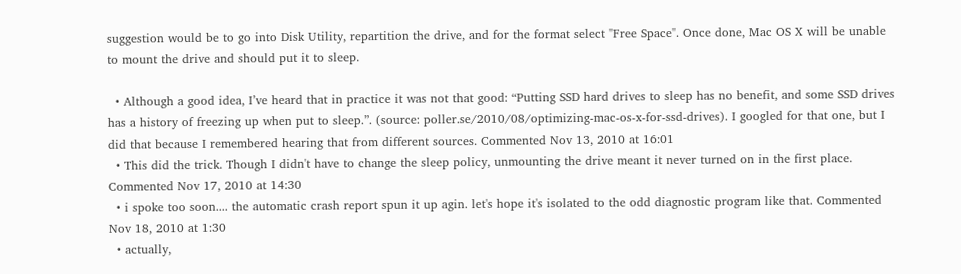suggestion would be to go into Disk Utility, repartition the drive, and for the format select "Free Space". Once done, Mac OS X will be unable to mount the drive and should put it to sleep.

  • Although a good idea, I’ve heard that in practice it was not that good: “Putting SSD hard drives to sleep has no benefit, and some SSD drives has a history of freezing up when put to sleep.”. (source: poller.se/2010/08/optimizing-mac-os-x-for-ssd-drives). I googled for that one, but I did that because I remembered hearing that from different sources. Commented Nov 13, 2010 at 16:01
  • This did the trick. Though I didn't have to change the sleep policy, unmounting the drive meant it never turned on in the first place. Commented Nov 17, 2010 at 14:30
  • i spoke too soon.... the automatic crash report spun it up agin. let's hope it's isolated to the odd diagnostic program like that. Commented Nov 18, 2010 at 1:30
  • actually,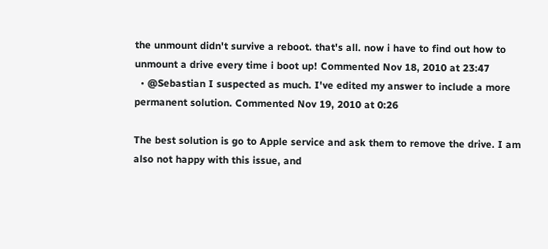the unmount didn't survive a reboot. that's all. now i have to find out how to unmount a drive every time i boot up! Commented Nov 18, 2010 at 23:47
  • @Sebastian I suspected as much. I've edited my answer to include a more permanent solution. Commented Nov 19, 2010 at 0:26

The best solution is go to Apple service and ask them to remove the drive. I am also not happy with this issue, and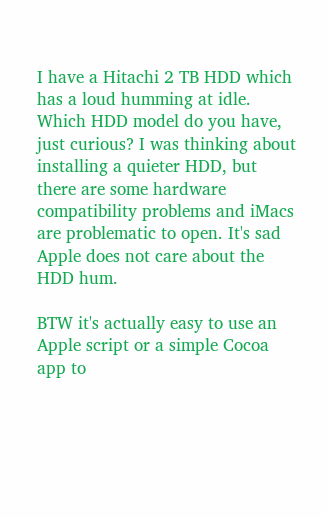I have a Hitachi 2 TB HDD which has a loud humming at idle. Which HDD model do you have, just curious? I was thinking about installing a quieter HDD, but there are some hardware compatibility problems and iMacs are problematic to open. It's sad Apple does not care about the HDD hum.

BTW it's actually easy to use an Apple script or a simple Cocoa app to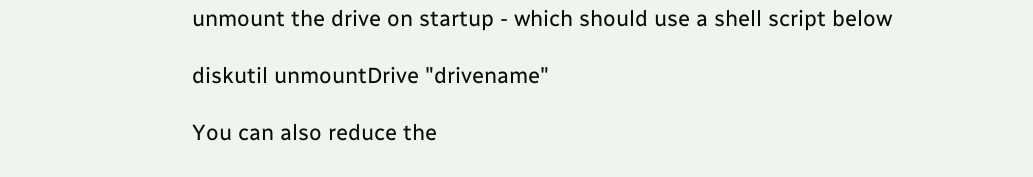unmount the drive on startup - which should use a shell script below

diskutil unmountDrive "drivename"

You can also reduce the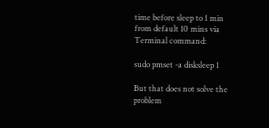time before sleep to 1 min from default 10 mins via Terminal command:

sudo pmset -a disksleep 1

But that does not solve the problem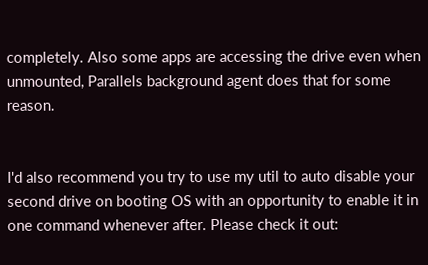completely. Also some apps are accessing the drive even when unmounted, Parallels background agent does that for some reason.


I'd also recommend you try to use my util to auto disable your second drive on booting OS with an opportunity to enable it in one command whenever after. Please check it out: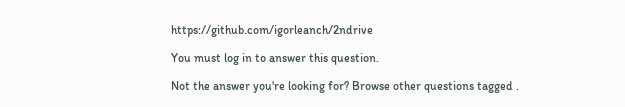https://github.com/igorleanch/2ndrive

You must log in to answer this question.

Not the answer you're looking for? Browse other questions tagged .